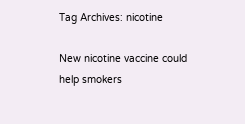Tag Archives: nicotine

New nicotine vaccine could help smokers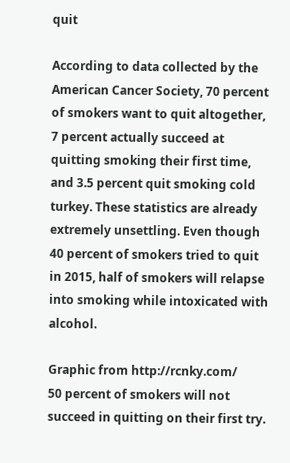quit

According to data collected by the American Cancer Society, 70 percent of smokers want to quit altogether, 7 percent actually succeed at quitting smoking their first time, and 3.5 percent quit smoking cold turkey. These statistics are already extremely unsettling. Even though 40 percent of smokers tried to quit in 2015, half of smokers will relapse into smoking while intoxicated with alcohol.

Graphic from http://rcnky.com/
50 percent of smokers will not succeed in quitting on their first try.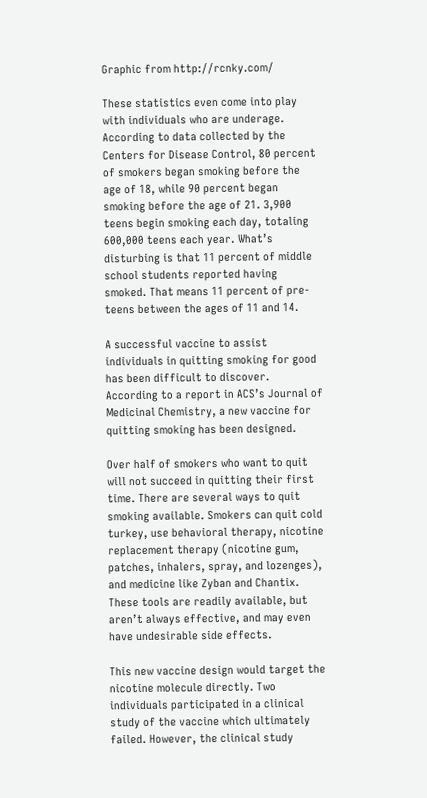Graphic from http://rcnky.com/

These statistics even come into play with individuals who are underage. According to data collected by the Centers for Disease Control, 80 percent of smokers began smoking before the age of 18, while 90 percent began smoking before the age of 21. 3,900 teens begin smoking each day, totaling 600,000 teens each year. What’s disturbing is that 11 percent of middle school students reported having smoked. That means 11 percent of pre-teens between the ages of 11 and 14.

A successful vaccine to assist individuals in quitting smoking for good has been difficult to discover. According to a report in ACS’s Journal of Medicinal Chemistry, a new vaccine for quitting smoking has been designed.

Over half of smokers who want to quit will not succeed in quitting their first time. There are several ways to quit smoking available. Smokers can quit cold turkey, use behavioral therapy, nicotine replacement therapy (nicotine gum, patches, inhalers, spray, and lozenges), and medicine like Zyban and Chantix. These tools are readily available, but aren’t always effective, and may even have undesirable side effects.

This new vaccine design would target the nicotine molecule directly. Two individuals participated in a clinical study of the vaccine which ultimately failed. However, the clinical study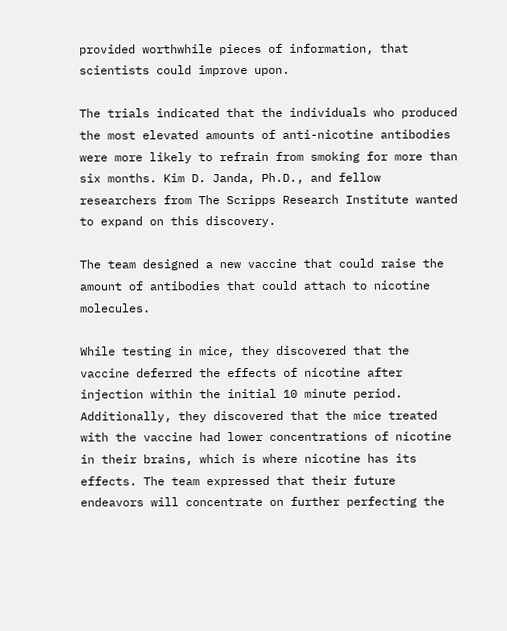provided worthwhile pieces of information, that scientists could improve upon.

The trials indicated that the individuals who produced the most elevated amounts of anti-nicotine antibodies were more likely to refrain from smoking for more than six months. Kim D. Janda, Ph.D., and fellow researchers from The Scripps Research Institute wanted to expand on this discovery.

The team designed a new vaccine that could raise the amount of antibodies that could attach to nicotine molecules.

While testing in mice, they discovered that the vaccine deferred the effects of nicotine after injection within the initial 10 minute period. Additionally, they discovered that the mice treated with the vaccine had lower concentrations of nicotine in their brains, which is where nicotine has its effects. The team expressed that their future endeavors will concentrate on further perfecting the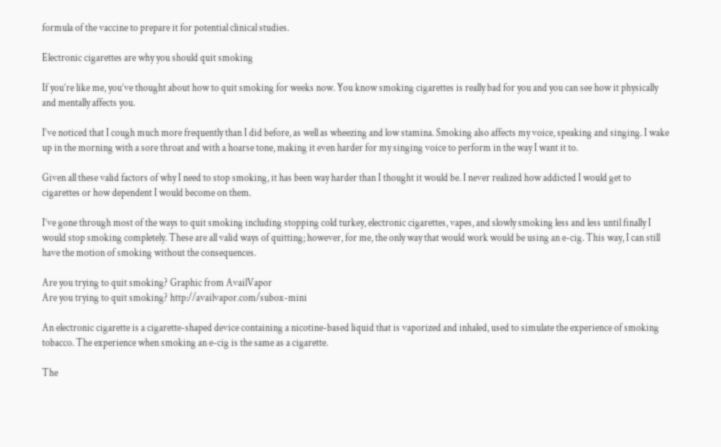formula of the vaccine to prepare it for potential clinical studies.

Electronic cigarettes are why you should quit smoking

If you’re like me, you’ve thought about how to quit smoking for weeks now. You know smoking cigarettes is really bad for you and you can see how it physically and mentally affects you.

I’ve noticed that I cough much more frequently than I did before, as well as wheezing and low stamina. Smoking also affects my voice, speaking and singing. I wake up in the morning with a sore throat and with a hoarse tone, making it even harder for my singing voice to perform in the way I want it to.

Given all these valid factors of why I need to stop smoking, it has been way harder than I thought it would be. I never realized how addicted I would get to cigarettes or how dependent I would become on them.

I’ve gone through most of the ways to quit smoking including stopping cold turkey, electronic cigarettes, vapes, and slowly smoking less and less until finally I would stop smoking completely. These are all valid ways of quitting; however, for me, the only way that would work would be using an e-cig. This way, I can still have the motion of smoking without the consequences.

Are you trying to quit smoking? Graphic from AvailVapor
Are you trying to quit smoking? http://availvapor.com/subox-mini

An electronic cigarette is a cigarette-shaped device containing a nicotine-based liquid that is vaporized and inhaled, used to simulate the experience of smoking tobacco. The experience when smoking an e-cig is the same as a cigarette.

The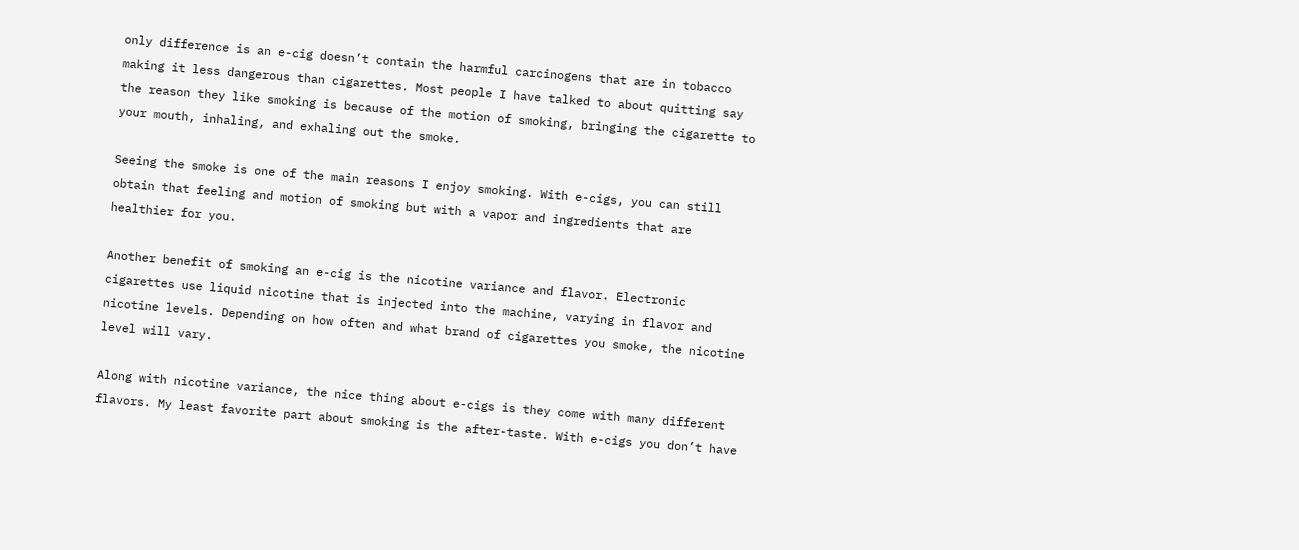only difference is an e-cig doesn’t contain the harmful carcinogens that are in tobacco making it less dangerous than cigarettes. Most people I have talked to about quitting say the reason they like smoking is because of the motion of smoking, bringing the cigarette to your mouth, inhaling, and exhaling out the smoke.

Seeing the smoke is one of the main reasons I enjoy smoking. With e-cigs, you can still obtain that feeling and motion of smoking but with a vapor and ingredients that are healthier for you.

Another benefit of smoking an e-cig is the nicotine variance and flavor. Electronic cigarettes use liquid nicotine that is injected into the machine, varying in flavor and nicotine levels. Depending on how often and what brand of cigarettes you smoke, the nicotine level will vary.

Along with nicotine variance, the nice thing about e-cigs is they come with many different flavors. My least favorite part about smoking is the after-taste. With e-cigs you don’t have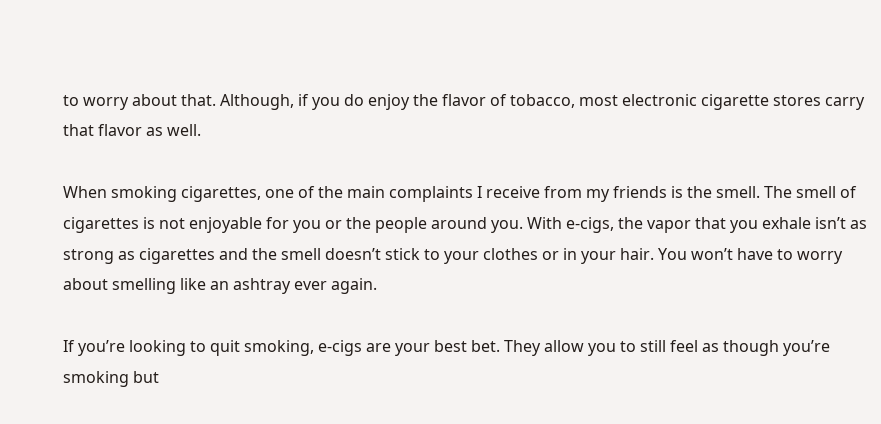to worry about that. Although, if you do enjoy the flavor of tobacco, most electronic cigarette stores carry that flavor as well.

When smoking cigarettes, one of the main complaints I receive from my friends is the smell. The smell of cigarettes is not enjoyable for you or the people around you. With e-cigs, the vapor that you exhale isn’t as strong as cigarettes and the smell doesn’t stick to your clothes or in your hair. You won’t have to worry about smelling like an ashtray ever again.

If you’re looking to quit smoking, e-cigs are your best bet. They allow you to still feel as though you’re smoking but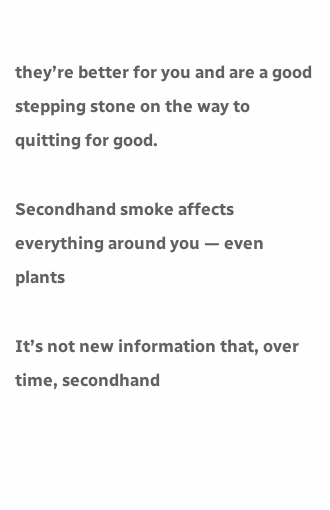they’re better for you and are a good stepping stone on the way to quitting for good.

Secondhand smoke affects everything around you — even plants

It’s not new information that, over time, secondhand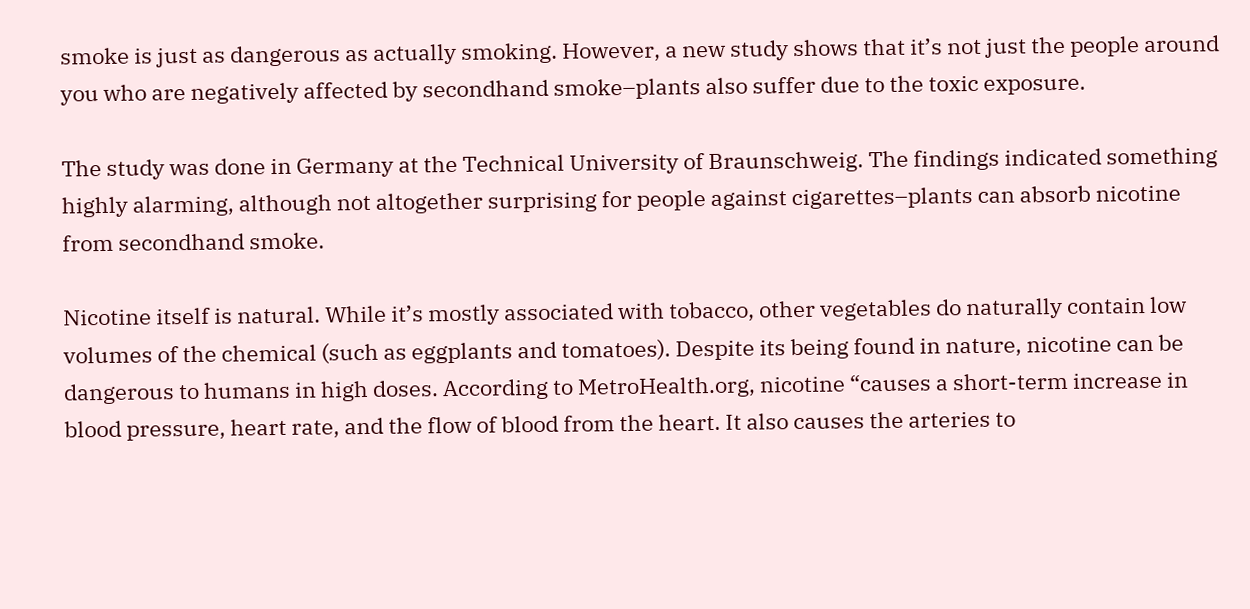smoke is just as dangerous as actually smoking. However, a new study shows that it’s not just the people around you who are negatively affected by secondhand smoke–plants also suffer due to the toxic exposure.

The study was done in Germany at the Technical University of Braunschweig. The findings indicated something highly alarming, although not altogether surprising for people against cigarettes–plants can absorb nicotine from secondhand smoke.

Nicotine itself is natural. While it’s mostly associated with tobacco, other vegetables do naturally contain low volumes of the chemical (such as eggplants and tomatoes). Despite its being found in nature, nicotine can be dangerous to humans in high doses. According to MetroHealth.org, nicotine “causes a short-term increase in blood pressure, heart rate, and the flow of blood from the heart. It also causes the arteries to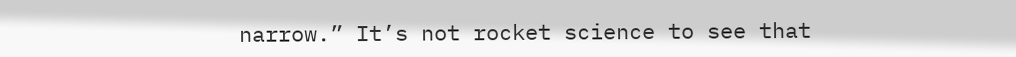narrow.” It’s not rocket science to see that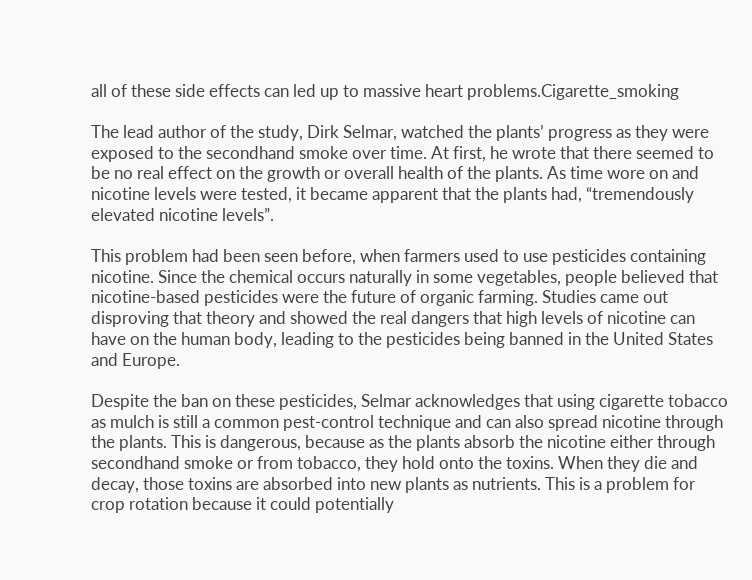all of these side effects can led up to massive heart problems.Cigarette_smoking

The lead author of the study, Dirk Selmar, watched the plants’ progress as they were exposed to the secondhand smoke over time. At first, he wrote that there seemed to be no real effect on the growth or overall health of the plants. As time wore on and nicotine levels were tested, it became apparent that the plants had, “tremendously elevated nicotine levels”.

This problem had been seen before, when farmers used to use pesticides containing nicotine. Since the chemical occurs naturally in some vegetables, people believed that nicotine-based pesticides were the future of organic farming. Studies came out disproving that theory and showed the real dangers that high levels of nicotine can have on the human body, leading to the pesticides being banned in the United States and Europe.

Despite the ban on these pesticides, Selmar acknowledges that using cigarette tobacco as mulch is still a common pest-control technique and can also spread nicotine through the plants. This is dangerous, because as the plants absorb the nicotine either through secondhand smoke or from tobacco, they hold onto the toxins. When they die and decay, those toxins are absorbed into new plants as nutrients. This is a problem for crop rotation because it could potentially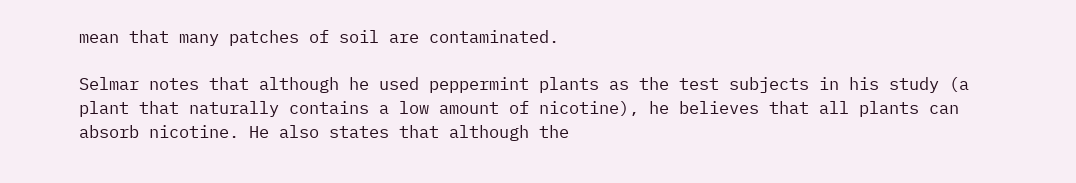mean that many patches of soil are contaminated.

Selmar notes that although he used peppermint plants as the test subjects in his study (a plant that naturally contains a low amount of nicotine), he believes that all plants can absorb nicotine. He also states that although the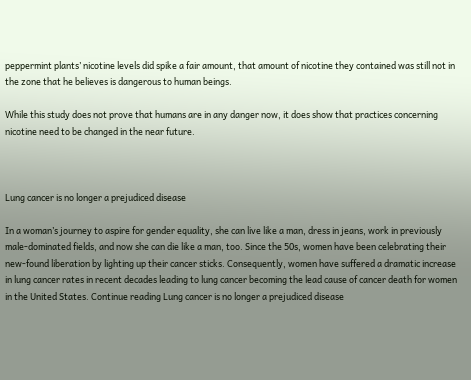peppermint plants’ nicotine levels did spike a fair amount, that amount of nicotine they contained was still not in the zone that he believes is dangerous to human beings.

While this study does not prove that humans are in any danger now, it does show that practices concerning nicotine need to be changed in the near future.



Lung cancer is no longer a prejudiced disease

In a woman’s journey to aspire for gender equality, she can live like a man, dress in jeans, work in previously male-dominated fields, and now she can die like a man, too. Since the 50s, women have been celebrating their new-found liberation by lighting up their cancer sticks. Consequently, women have suffered a dramatic increase in lung cancer rates in recent decades leading to lung cancer becoming the lead cause of cancer death for women in the United States. Continue reading Lung cancer is no longer a prejudiced disease